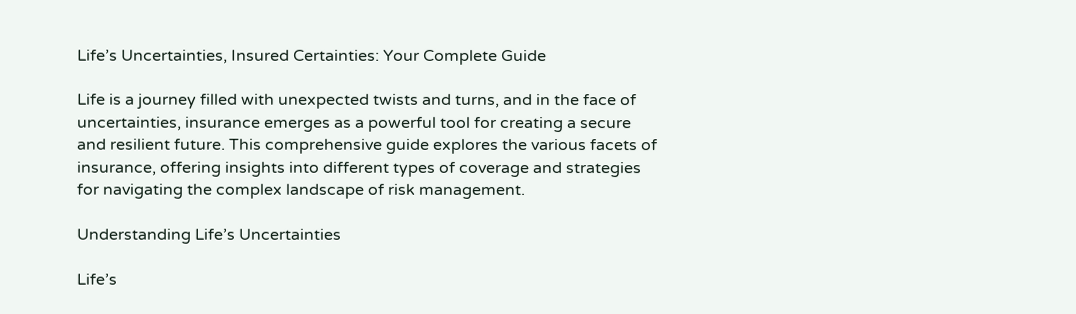Life’s Uncertainties, Insured Certainties: Your Complete Guide

Life is a journey filled with unexpected twists and turns, and in the face of uncertainties, insurance emerges as a powerful tool for creating a secure and resilient future. This comprehensive guide explores the various facets of insurance, offering insights into different types of coverage and strategies for navigating the complex landscape of risk management.

Understanding Life’s Uncertainties

Life’s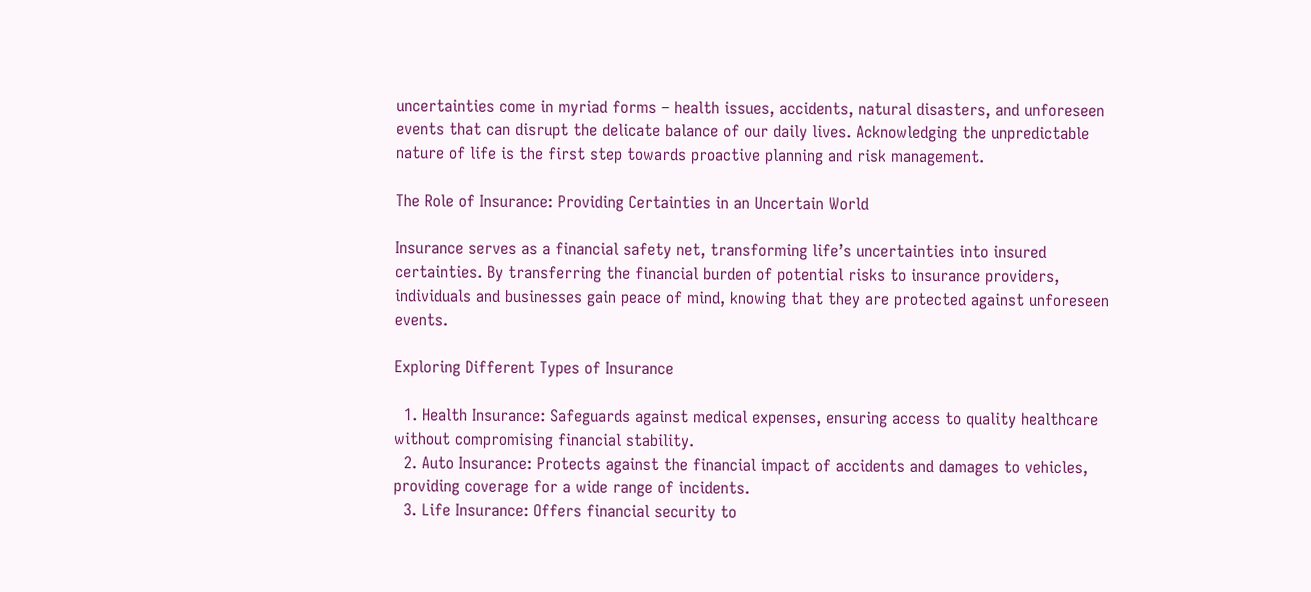uncertainties come in myriad forms – health issues, accidents, natural disasters, and unforeseen events that can disrupt the delicate balance of our daily lives. Acknowledging the unpredictable nature of life is the first step towards proactive planning and risk management.

The Role of Insurance: Providing Certainties in an Uncertain World

Insurance serves as a financial safety net, transforming life’s uncertainties into insured certainties. By transferring the financial burden of potential risks to insurance providers, individuals and businesses gain peace of mind, knowing that they are protected against unforeseen events.

Exploring Different Types of Insurance

  1. Health Insurance: Safeguards against medical expenses, ensuring access to quality healthcare without compromising financial stability.
  2. Auto Insurance: Protects against the financial impact of accidents and damages to vehicles, providing coverage for a wide range of incidents.
  3. Life Insurance: Offers financial security to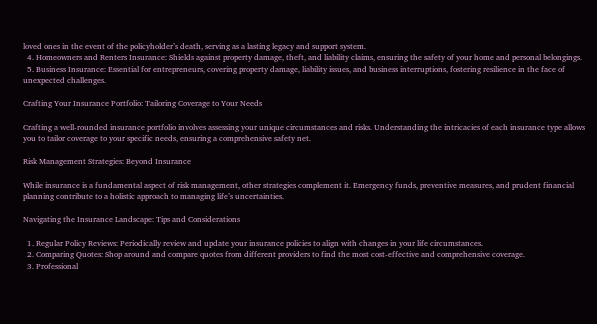loved ones in the event of the policyholder’s death, serving as a lasting legacy and support system.
  4. Homeowners and Renters Insurance: Shields against property damage, theft, and liability claims, ensuring the safety of your home and personal belongings.
  5. Business Insurance: Essential for entrepreneurs, covering property damage, liability issues, and business interruptions, fostering resilience in the face of unexpected challenges.

Crafting Your Insurance Portfolio: Tailoring Coverage to Your Needs

Crafting a well-rounded insurance portfolio involves assessing your unique circumstances and risks. Understanding the intricacies of each insurance type allows you to tailor coverage to your specific needs, ensuring a comprehensive safety net.

Risk Management Strategies: Beyond Insurance

While insurance is a fundamental aspect of risk management, other strategies complement it. Emergency funds, preventive measures, and prudent financial planning contribute to a holistic approach to managing life’s uncertainties.

Navigating the Insurance Landscape: Tips and Considerations

  1. Regular Policy Reviews: Periodically review and update your insurance policies to align with changes in your life circumstances.
  2. Comparing Quotes: Shop around and compare quotes from different providers to find the most cost-effective and comprehensive coverage.
  3. Professional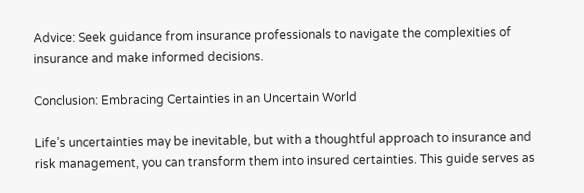Advice: Seek guidance from insurance professionals to navigate the complexities of insurance and make informed decisions.

Conclusion: Embracing Certainties in an Uncertain World

Life’s uncertainties may be inevitable, but with a thoughtful approach to insurance and risk management, you can transform them into insured certainties. This guide serves as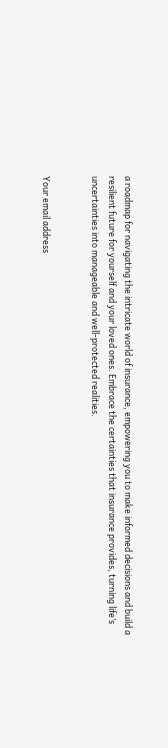a roadmap for navigating the intricate world of insurance, empowering you to make informed decisions and build a resilient future for yourself and your loved ones. Embrace the certainties that insurance provides, turning life’s uncertainties into manageable and well-protected realities.


Your email address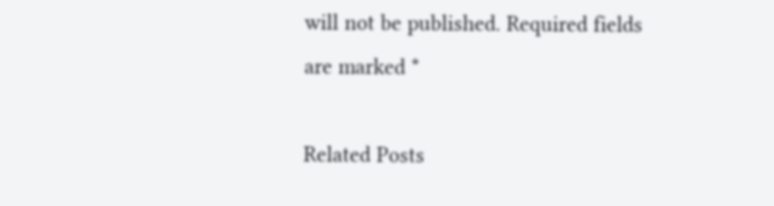will not be published. Required fields are marked *

Related Posts